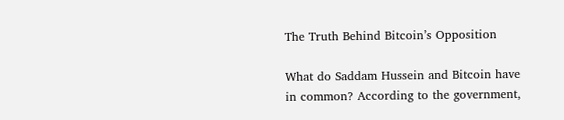The Truth Behind Bitcoin’s Opposition

What do Saddam Hussein and Bitcoin have in common? According to the government,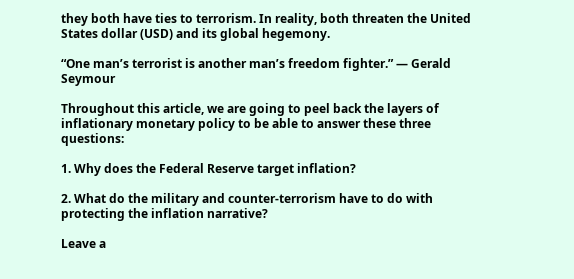they both have ties to terrorism. In reality, both threaten the United States dollar (USD) and its global hegemony.

“One man’s terrorist is another man’s freedom fighter.” — Gerald Seymour

Throughout this article, we are going to peel back the layers of inflationary monetary policy to be able to answer these three questions:

1. Why does the Federal Reserve target inflation?

2. What do the military and counter-terrorism have to do with protecting the inflation narrative?

Leave a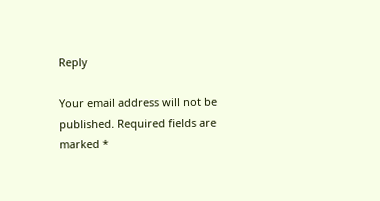Reply

Your email address will not be published. Required fields are marked *